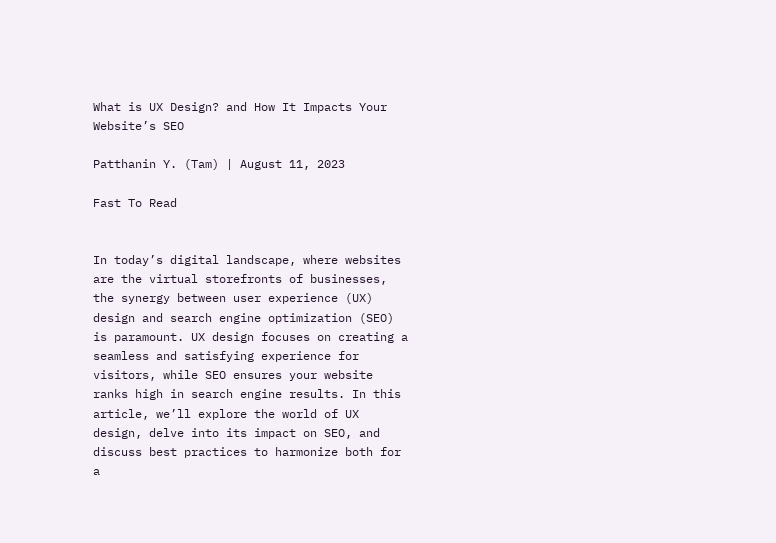What is UX Design? and How It Impacts Your Website’s SEO

Patthanin Y. (Tam) | August 11, 2023

Fast To Read


In today’s digital landscape, where websites are the virtual storefronts of businesses, the synergy between user experience (UX) design and search engine optimization (SEO) is paramount. UX design focuses on creating a seamless and satisfying experience for visitors, while SEO ensures your website ranks high in search engine results. In this article, we’ll explore the world of UX design, delve into its impact on SEO, and discuss best practices to harmonize both for a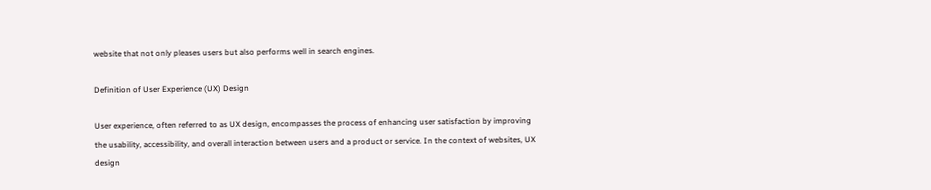website that not only pleases users but also performs well in search engines.

Definition of User Experience (UX) Design

User experience, often referred to as UX design, encompasses the process of enhancing user satisfaction by improving the usability, accessibility, and overall interaction between users and a product or service. In the context of websites, UX design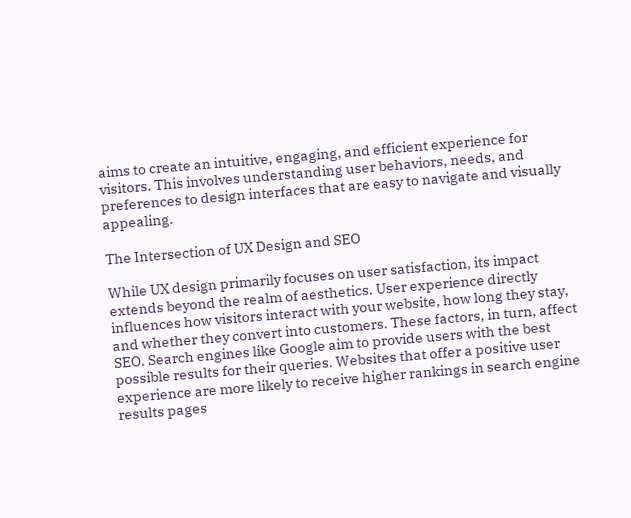aims to create an intuitive, engaging, and efficient experience for visitors. This involves understanding user behaviors, needs, and preferences to design interfaces that are easy to navigate and visually appealing.

The Intersection of UX Design and SEO

While UX design primarily focuses on user satisfaction, its impact extends beyond the realm of aesthetics. User experience directly influences how visitors interact with your website, how long they stay, and whether they convert into customers. These factors, in turn, affect SEO. Search engines like Google aim to provide users with the best possible results for their queries. Websites that offer a positive user experience are more likely to receive higher rankings in search engine results pages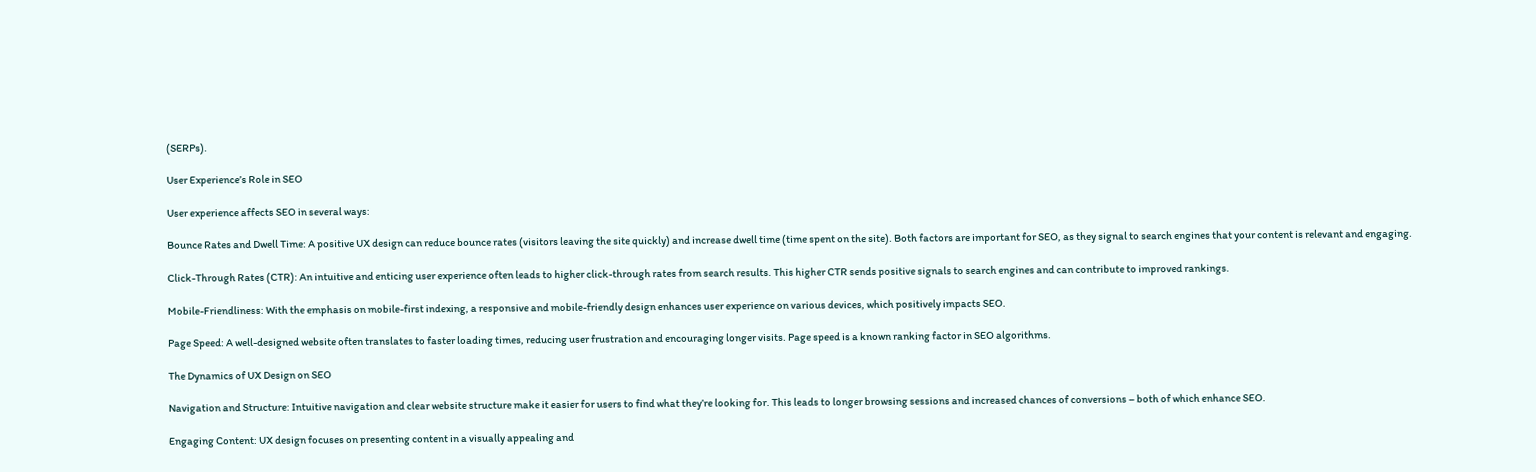(SERPs).

User Experience’s Role in SEO

User experience affects SEO in several ways:

Bounce Rates and Dwell Time: A positive UX design can reduce bounce rates (visitors leaving the site quickly) and increase dwell time (time spent on the site). Both factors are important for SEO, as they signal to search engines that your content is relevant and engaging.

Click-Through Rates (CTR): An intuitive and enticing user experience often leads to higher click-through rates from search results. This higher CTR sends positive signals to search engines and can contribute to improved rankings.

Mobile-Friendliness: With the emphasis on mobile-first indexing, a responsive and mobile-friendly design enhances user experience on various devices, which positively impacts SEO.

Page Speed: A well-designed website often translates to faster loading times, reducing user frustration and encouraging longer visits. Page speed is a known ranking factor in SEO algorithms.

The Dynamics of UX Design on SEO

Navigation and Structure: Intuitive navigation and clear website structure make it easier for users to find what they’re looking for. This leads to longer browsing sessions and increased chances of conversions – both of which enhance SEO.

Engaging Content: UX design focuses on presenting content in a visually appealing and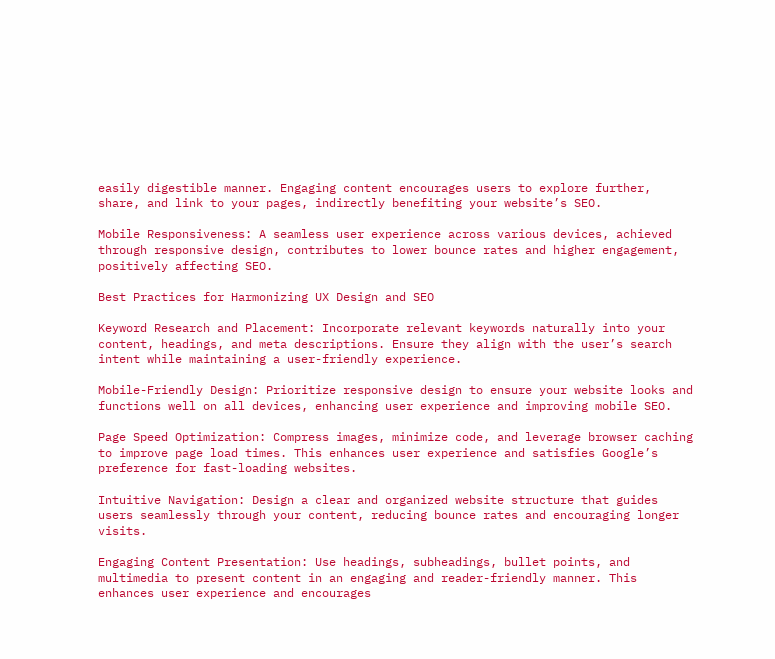easily digestible manner. Engaging content encourages users to explore further, share, and link to your pages, indirectly benefiting your website’s SEO.

Mobile Responsiveness: A seamless user experience across various devices, achieved through responsive design, contributes to lower bounce rates and higher engagement, positively affecting SEO.

Best Practices for Harmonizing UX Design and SEO

Keyword Research and Placement: Incorporate relevant keywords naturally into your content, headings, and meta descriptions. Ensure they align with the user’s search intent while maintaining a user-friendly experience.

Mobile-Friendly Design: Prioritize responsive design to ensure your website looks and functions well on all devices, enhancing user experience and improving mobile SEO.

Page Speed Optimization: Compress images, minimize code, and leverage browser caching to improve page load times. This enhances user experience and satisfies Google’s preference for fast-loading websites.

Intuitive Navigation: Design a clear and organized website structure that guides users seamlessly through your content, reducing bounce rates and encouraging longer visits.

Engaging Content Presentation: Use headings, subheadings, bullet points, and multimedia to present content in an engaging and reader-friendly manner. This enhances user experience and encourages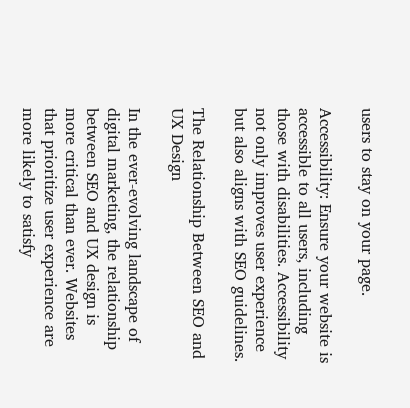users to stay on your page.

Accessibility: Ensure your website is accessible to all users, including those with disabilities. Accessibility not only improves user experience but also aligns with SEO guidelines.

The Relationship Between SEO and UX Design

In the ever-evolving landscape of digital marketing, the relationship between SEO and UX design is more critical than ever. Websites that prioritize user experience are more likely to satisfy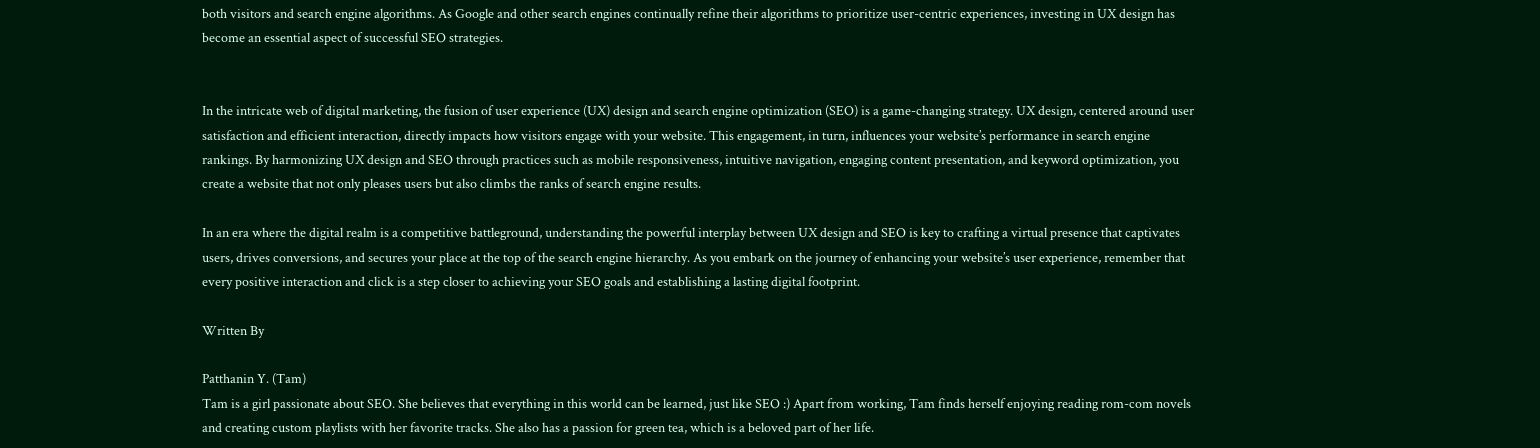both visitors and search engine algorithms. As Google and other search engines continually refine their algorithms to prioritize user-centric experiences, investing in UX design has become an essential aspect of successful SEO strategies.


In the intricate web of digital marketing, the fusion of user experience (UX) design and search engine optimization (SEO) is a game-changing strategy. UX design, centered around user satisfaction and efficient interaction, directly impacts how visitors engage with your website. This engagement, in turn, influences your website’s performance in search engine rankings. By harmonizing UX design and SEO through practices such as mobile responsiveness, intuitive navigation, engaging content presentation, and keyword optimization, you create a website that not only pleases users but also climbs the ranks of search engine results.

In an era where the digital realm is a competitive battleground, understanding the powerful interplay between UX design and SEO is key to crafting a virtual presence that captivates users, drives conversions, and secures your place at the top of the search engine hierarchy. As you embark on the journey of enhancing your website’s user experience, remember that every positive interaction and click is a step closer to achieving your SEO goals and establishing a lasting digital footprint.

Written By

Patthanin Y. (Tam)
Tam is a girl passionate about SEO. She believes that everything in this world can be learned, just like SEO :) Apart from working, Tam finds herself enjoying reading rom-com novels and creating custom playlists with her favorite tracks. She also has a passion for green tea, which is a beloved part of her life.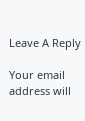Leave A Reply

Your email address will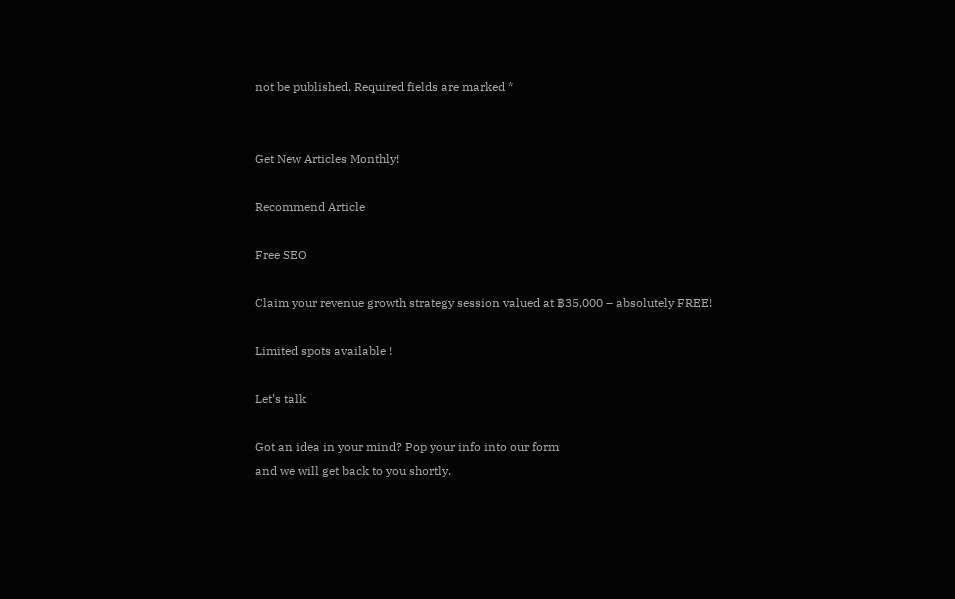not be published. Required fields are marked *


Get New Articles Monthly!

Recommend Article

Free SEO

Claim your revenue growth strategy session valued at ฿35,000 – absolutely FREE!

Limited spots available !

Let’s talk

Got an idea in your mind? Pop your info into our form
and we will get back to you shortly.